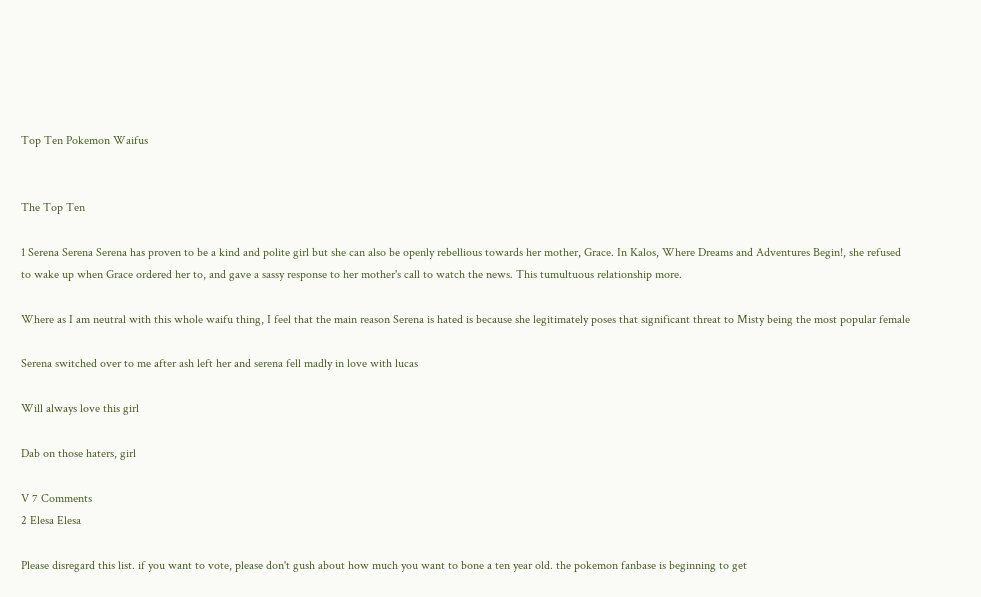Top Ten Pokemon Waifus


The Top Ten

1 Serena Serena Serena has proven to be a kind and polite girl but she can also be openly rebellious towards her mother, Grace. In Kalos, Where Dreams and Adventures Begin!, she refused to wake up when Grace ordered her to, and gave a sassy response to her mother's call to watch the news. This tumultuous relationship more.

Where as I am neutral with this whole waifu thing, I feel that the main reason Serena is hated is because she legitimately poses that significant threat to Misty being the most popular female

Serena switched over to me after ash left her and serena fell madly in love with lucas

Will always love this girl

Dab on those haters, girl

V 7 Comments
2 Elesa Elesa

Please disregard this list. if you want to vote, please don't gush about how much you want to bone a ten year old. the pokemon fanbase is beginning to get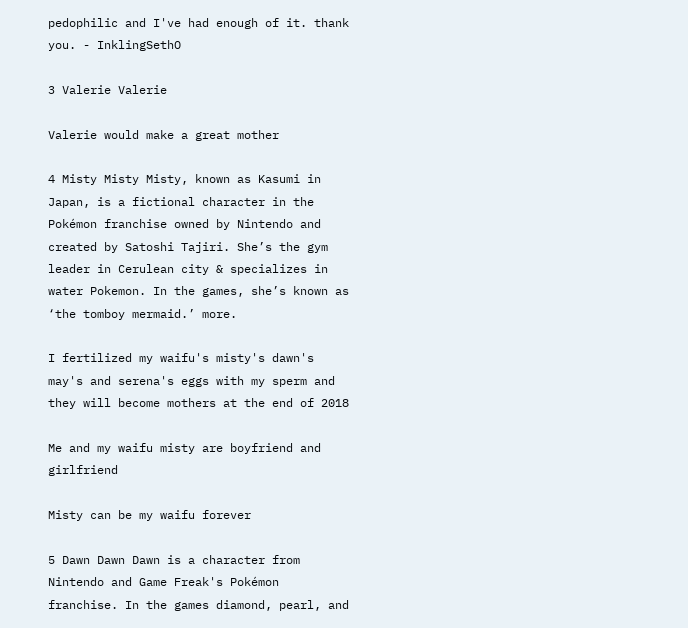pedophilic and I've had enough of it. thank you. - InklingSethO

3 Valerie Valerie

Valerie would make a great mother

4 Misty Misty Misty, known as Kasumi in Japan, is a fictional character in the Pokémon franchise owned by Nintendo and created by Satoshi Tajiri. She’s the gym leader in Cerulean city & specializes in water Pokemon. In the games, she’s known as ‘the tomboy mermaid.’ more.

I fertilized my waifu's misty's dawn's may's and serena's eggs with my sperm and they will become mothers at the end of 2018

Me and my waifu misty are boyfriend and girlfriend

Misty can be my waifu forever

5 Dawn Dawn Dawn is a character from Nintendo and Game Freak's Pokémon franchise. In the games diamond, pearl, and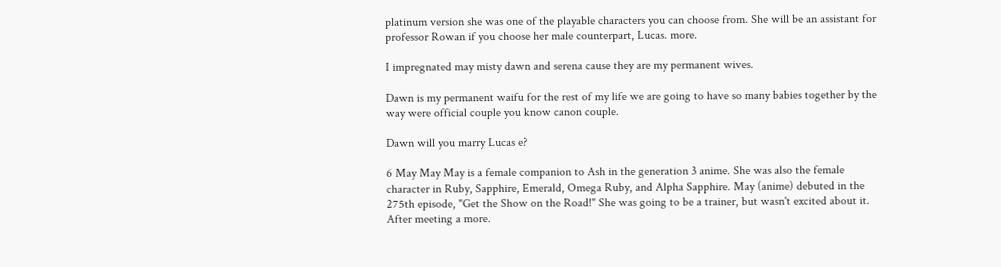platinum version she was one of the playable characters you can choose from. She will be an assistant for professor Rowan if you choose her male counterpart, Lucas. more.

I impregnated may misty dawn and serena cause they are my permanent wives.

Dawn is my permanent waifu for the rest of my life we are going to have so many babies together by the way were official couple you know canon couple.

Dawn will you marry Lucas e?

6 May May May is a female companion to Ash in the generation 3 anime. She was also the female character in Ruby, Sapphire, Emerald, Omega Ruby, and Alpha Sapphire. May (anime) debuted in the 275th episode, "Get the Show on the Road!" She was going to be a trainer, but wasn't excited about it. After meeting a more.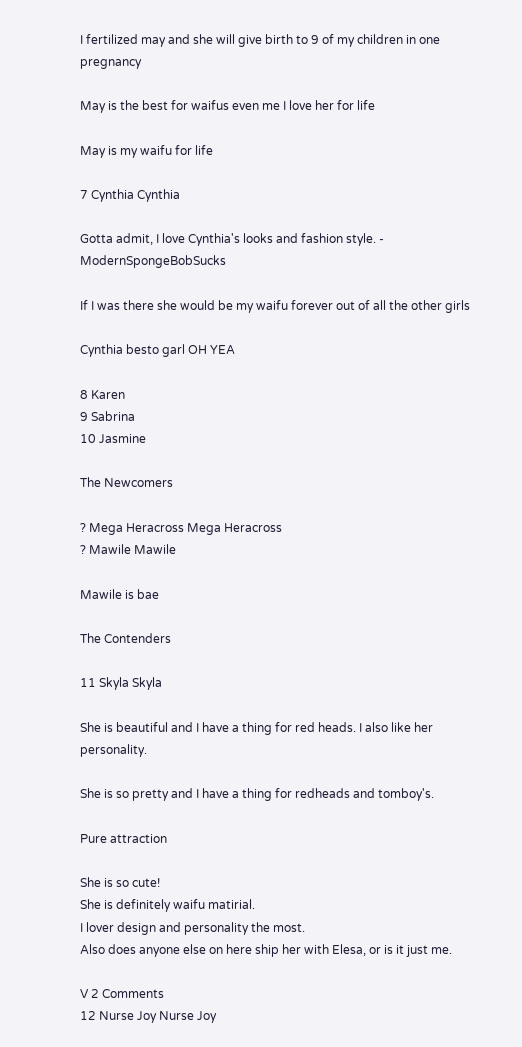I fertilized may and she will give birth to 9 of my children in one pregnancy

May is the best for waifus even me I love her for life

May is my waifu for life

7 Cynthia Cynthia

Gotta admit, I love Cynthia's looks and fashion style. - ModernSpongeBobSucks

If I was there she would be my waifu forever out of all the other girls

Cynthia besto garl OH YEA

8 Karen
9 Sabrina
10 Jasmine

The Newcomers

? Mega Heracross Mega Heracross
? Mawile Mawile

Mawile is bae

The Contenders

11 Skyla Skyla

She is beautiful and I have a thing for red heads. I also like her personality.

She is so pretty and I have a thing for redheads and tomboy's.

Pure attraction

She is so cute!
She is definitely waifu matirial.
I lover design and personality the most.
Also does anyone else on here ship her with Elesa, or is it just me.

V 2 Comments
12 Nurse Joy Nurse Joy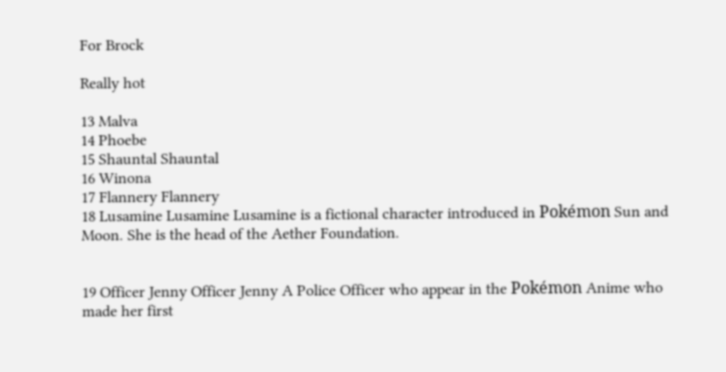For Brock

Really hot

13 Malva
14 Phoebe
15 Shauntal Shauntal
16 Winona
17 Flannery Flannery
18 Lusamine Lusamine Lusamine is a fictional character introduced in Pokémon Sun and Moon. She is the head of the Aether Foundation.


19 Officer Jenny Officer Jenny A Police Officer who appear in the Pokémon Anime who made her first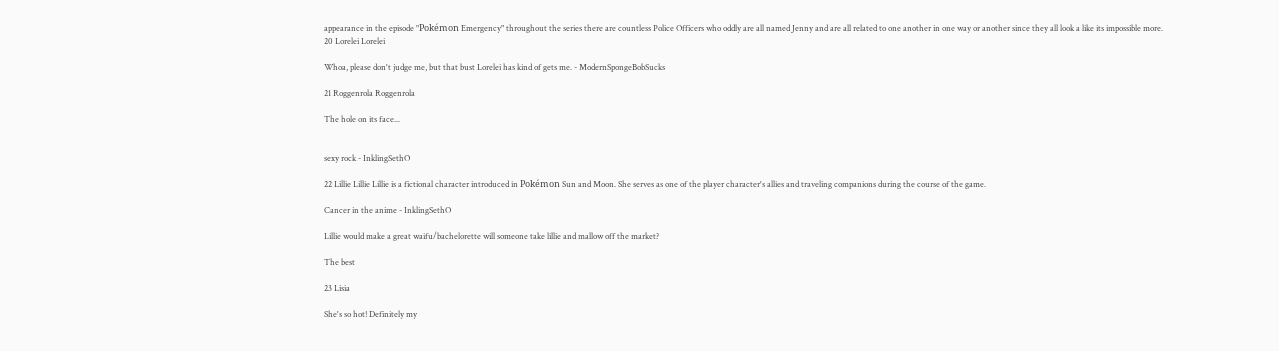appearance in the episode "Pokémon Emergency" throughout the series there are countless Police Officers who oddly are all named Jenny and are all related to one another in one way or another since they all look a like its impossible more.
20 Lorelei Lorelei

Whoa, please don't judge me, but that bust Lorelei has kind of gets me. - ModernSpongeBobSucks

21 Roggenrola Roggenrola

The hole on its face...


sexy rock - InklingSethO

22 Lillie Lillie Lillie is a fictional character introduced in Pokémon Sun and Moon. She serves as one of the player character's allies and traveling companions during the course of the game.

Cancer in the anime - InklingSethO

Lillie would make a great waifu/bachelorette will someone take lillie and mallow off the market?

The best

23 Lisia

She's so hot! Definitely my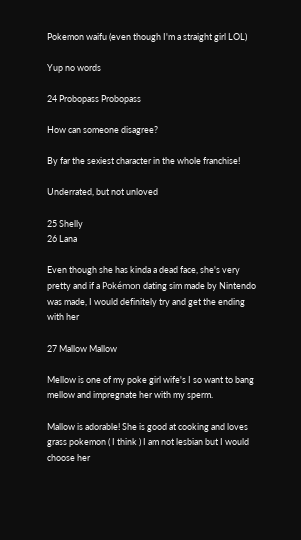Pokemon waifu (even though I'm a straight girl LOL)

Yup no words

24 Probopass Probopass

How can someone disagree?

By far the sexiest character in the whole franchise!

Underrated, but not unloved

25 Shelly
26 Lana

Even though she has kinda a dead face, she's very pretty and if a Pokémon dating sim made by Nintendo was made, I would definitely try and get the ending with her

27 Mallow Mallow

Mellow is one of my poke girl wife's I so want to bang mellow and impregnate her with my sperm.

Mallow is adorable! She is good at cooking and loves grass pokemon ( I think ) I am not lesbian but I would choose her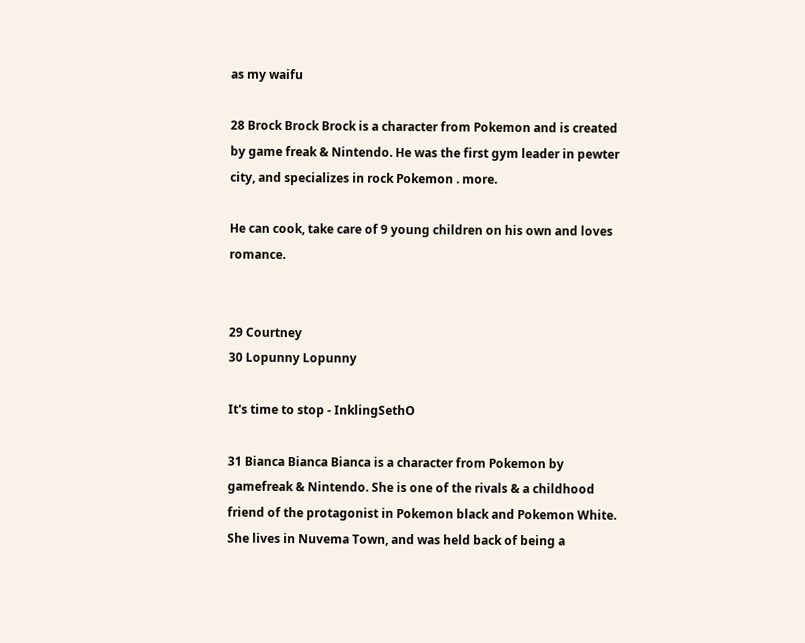as my waifu

28 Brock Brock Brock is a character from Pokemon and is created by game freak & Nintendo. He was the first gym leader in pewter city, and specializes in rock Pokemon . more.

He can cook, take care of 9 young children on his own and loves romance.


29 Courtney
30 Lopunny Lopunny

It's time to stop - InklingSethO

31 Bianca Bianca Bianca is a character from Pokemon by gamefreak & Nintendo. She is one of the rivals & a childhood friend of the protagonist in Pokemon black and Pokemon White. She lives in Nuvema Town, and was held back of being a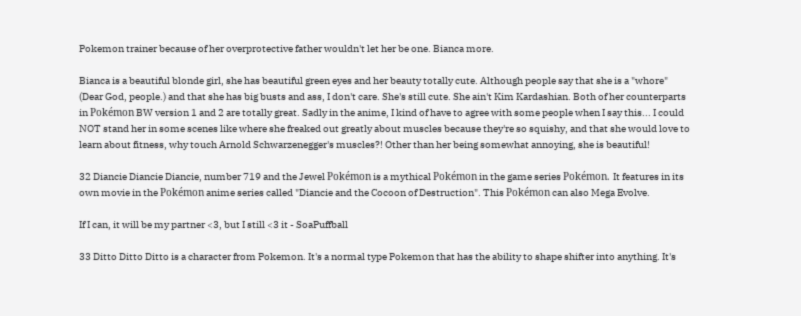Pokemon trainer because of her overprotective father wouldn't let her be one. Bianca more.

Bianca is a beautiful blonde girl, she has beautiful green eyes and her beauty totally cute. Although people say that she is a "whore" (Dear God, people.) and that she has big busts and ass, I don't care. She's still cute. She ain't Kim Kardashian. Both of her counterparts in Pokémon BW version 1 and 2 are totally great. Sadly in the anime, I kind of have to agree with some people when I say this... I could NOT stand her in some scenes like where she freaked out greatly about muscles because they're so squishy, and that she would love to learn about fitness, why touch Arnold Schwarzenegger's muscles?! Other than her being somewhat annoying, she is beautiful!

32 Diancie Diancie Diancie, number 719 and the Jewel Pokémon is a mythical Pokémon in the game series Pokémon. It features in its own movie in the Pokémon anime series called "Diancie and the Cocoon of Destruction". This Pokémon can also Mega Evolve.

If I can, it will be my partner <3, but I still <3 it - SoaPuffball

33 Ditto Ditto Ditto is a character from Pokemon. It's a normal type Pokemon that has the ability to shape shifter into anything. It's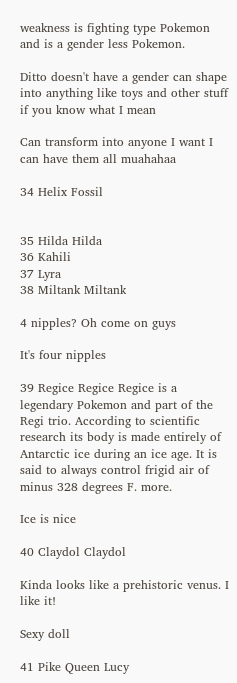weakness is fighting type Pokemon and is a gender less Pokemon.

Ditto doesn't have a gender can shape into anything like toys and other stuff if you know what I mean

Can transform into anyone I want I can have them all muahahaa

34 Helix Fossil


35 Hilda Hilda
36 Kahili
37 Lyra
38 Miltank Miltank

4 nipples? Oh come on guys

It's four nipples

39 Regice Regice Regice is a legendary Pokemon and part of the Regi trio. According to scientific research its body is made entirely of Antarctic ice during an ice age. It is said to always control frigid air of minus 328 degrees F. more.

Ice is nice

40 Claydol Claydol

Kinda looks like a prehistoric venus. I like it!

Sexy doll

41 Pike Queen Lucy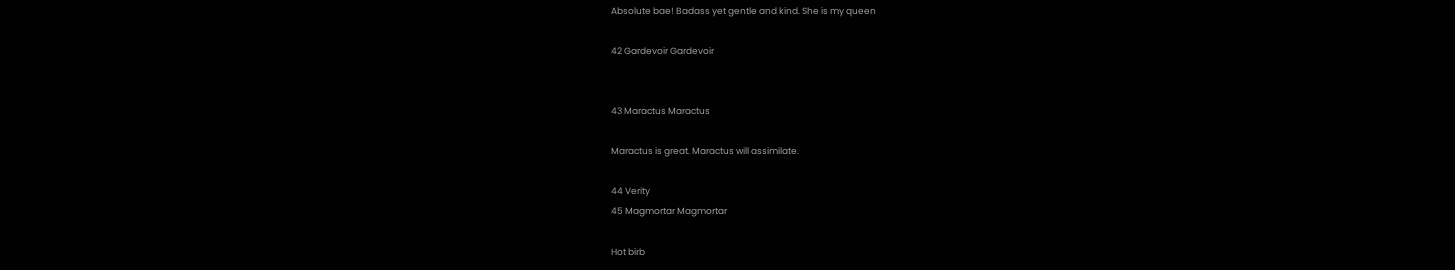Absolute bae! Badass yet gentle and kind. She is my queen

42 Gardevoir Gardevoir


43 Maractus Maractus

Maractus is great. Maractus will assimilate.

44 Verity
45 Magmortar Magmortar

Hot birb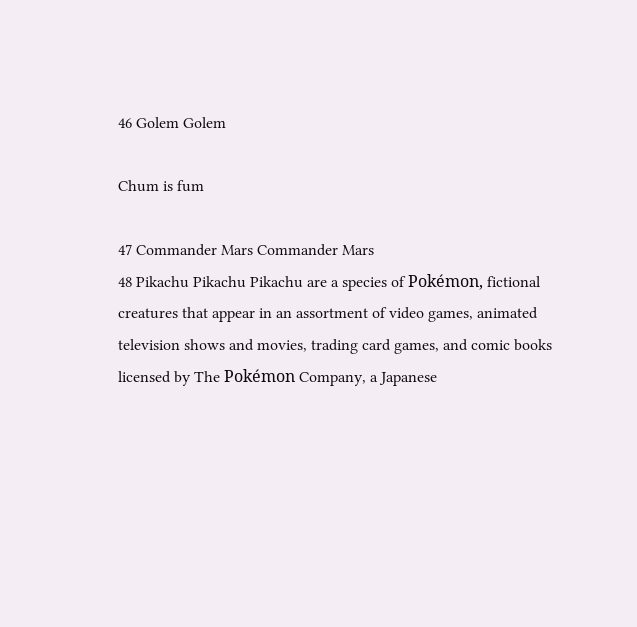46 Golem Golem

Chum is fum

47 Commander Mars Commander Mars
48 Pikachu Pikachu Pikachu are a species of Pokémon, fictional creatures that appear in an assortment of video games, animated television shows and movies, trading card games, and comic books licensed by The Pokémon Company, a Japanese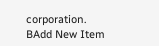corporation.
BAdd New Item